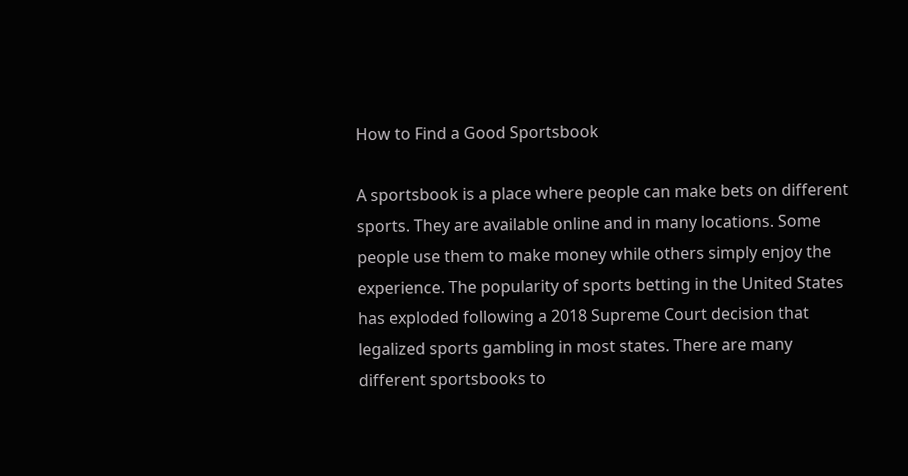How to Find a Good Sportsbook

A sportsbook is a place where people can make bets on different sports. They are available online and in many locations. Some people use them to make money while others simply enjoy the experience. The popularity of sports betting in the United States has exploded following a 2018 Supreme Court decision that legalized sports gambling in most states. There are many different sportsbooks to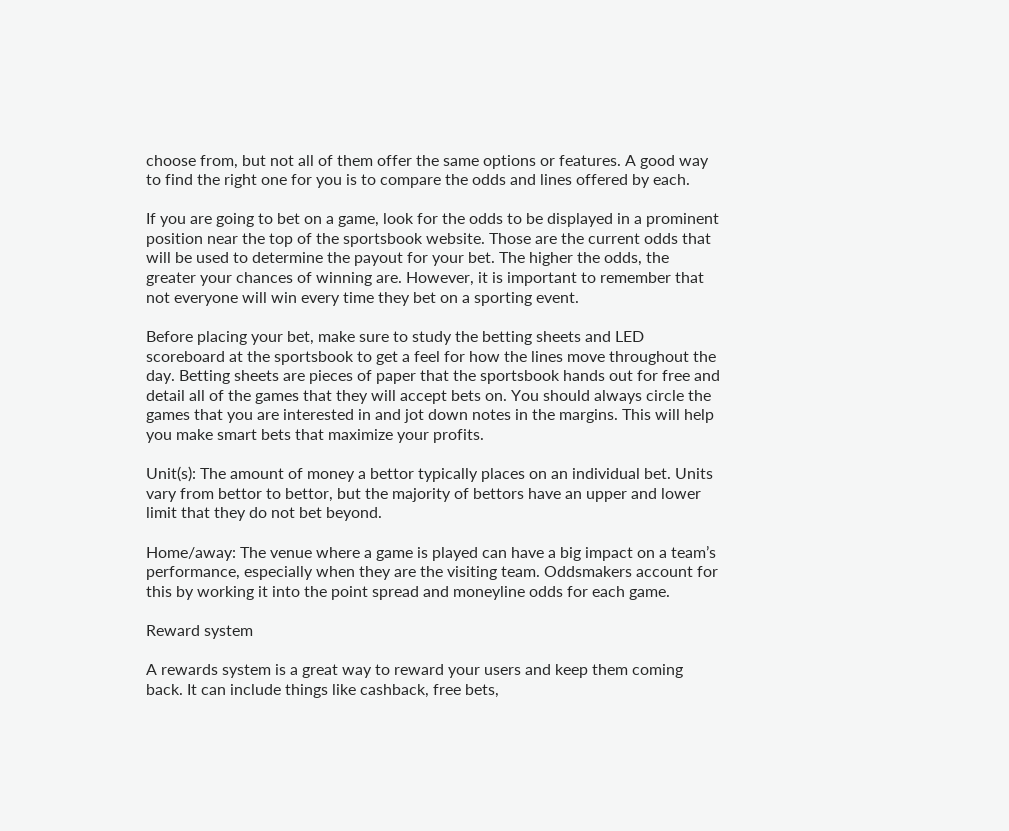choose from, but not all of them offer the same options or features. A good way to find the right one for you is to compare the odds and lines offered by each.

If you are going to bet on a game, look for the odds to be displayed in a prominent position near the top of the sportsbook website. Those are the current odds that will be used to determine the payout for your bet. The higher the odds, the greater your chances of winning are. However, it is important to remember that not everyone will win every time they bet on a sporting event.

Before placing your bet, make sure to study the betting sheets and LED scoreboard at the sportsbook to get a feel for how the lines move throughout the day. Betting sheets are pieces of paper that the sportsbook hands out for free and detail all of the games that they will accept bets on. You should always circle the games that you are interested in and jot down notes in the margins. This will help you make smart bets that maximize your profits.

Unit(s): The amount of money a bettor typically places on an individual bet. Units vary from bettor to bettor, but the majority of bettors have an upper and lower limit that they do not bet beyond.

Home/away: The venue where a game is played can have a big impact on a team’s performance, especially when they are the visiting team. Oddsmakers account for this by working it into the point spread and moneyline odds for each game.

Reward system

A rewards system is a great way to reward your users and keep them coming back. It can include things like cashback, free bets,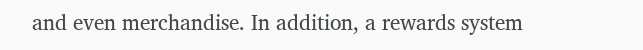and even merchandise. In addition, a rewards system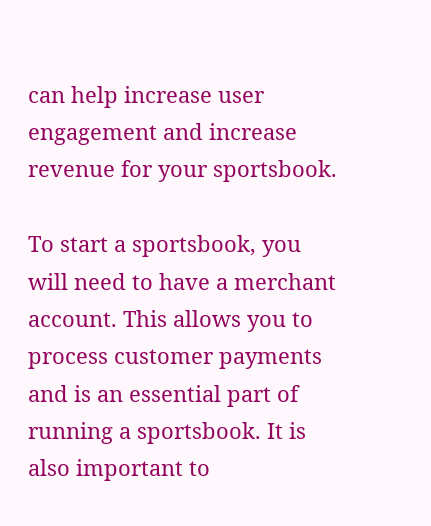can help increase user engagement and increase revenue for your sportsbook.

To start a sportsbook, you will need to have a merchant account. This allows you to process customer payments and is an essential part of running a sportsbook. It is also important to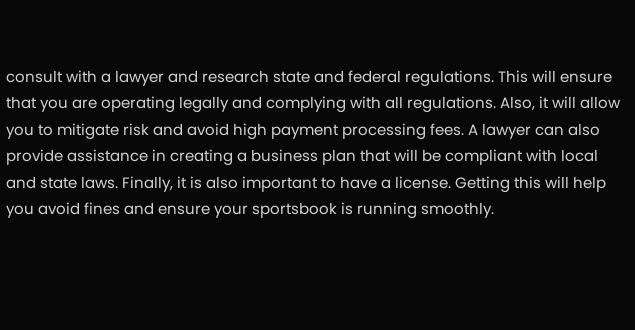consult with a lawyer and research state and federal regulations. This will ensure that you are operating legally and complying with all regulations. Also, it will allow you to mitigate risk and avoid high payment processing fees. A lawyer can also provide assistance in creating a business plan that will be compliant with local and state laws. Finally, it is also important to have a license. Getting this will help you avoid fines and ensure your sportsbook is running smoothly.